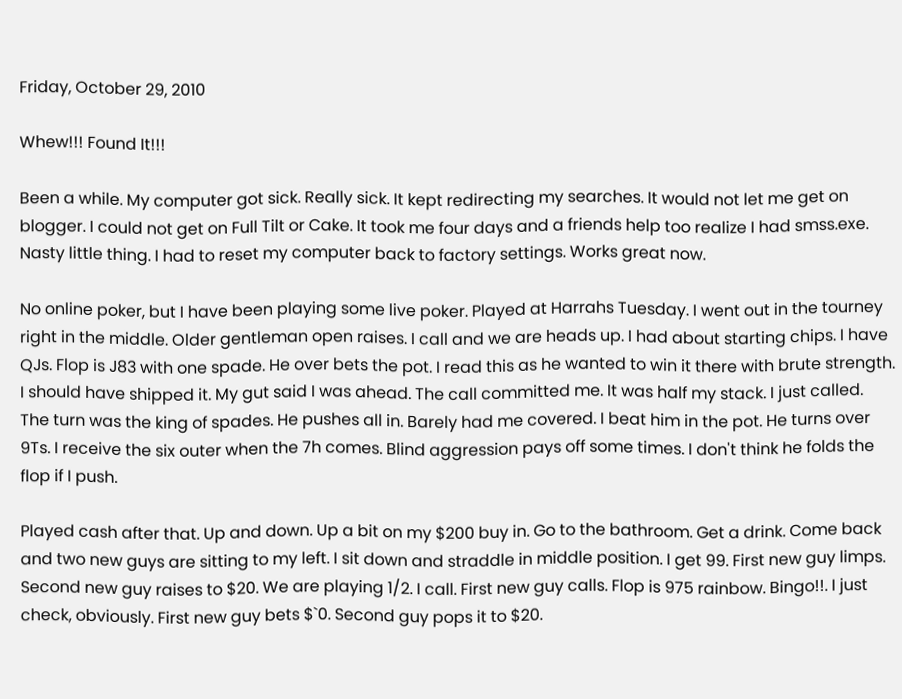Friday, October 29, 2010

Whew!!! Found It!!!

Been a while. My computer got sick. Really sick. It kept redirecting my searches. It would not let me get on blogger. I could not get on Full Tilt or Cake. It took me four days and a friends help too realize I had smss.exe. Nasty little thing. I had to reset my computer back to factory settings. Works great now.

No online poker, but I have been playing some live poker. Played at Harrahs Tuesday. I went out in the tourney right in the middle. Older gentleman open raises. I call and we are heads up. I had about starting chips. I have QJs. Flop is J83 with one spade. He over bets the pot. I read this as he wanted to win it there with brute strength. I should have shipped it. My gut said I was ahead. The call committed me. It was half my stack. I just called. The turn was the king of spades. He pushes all in. Barely had me covered. I beat him in the pot. He turns over 9Ts. I receive the six outer when the 7h comes. Blind aggression pays off some times. I don't think he folds the flop if I push.

Played cash after that. Up and down. Up a bit on my $200 buy in. Go to the bathroom. Get a drink. Come back and two new guys are sitting to my left. I sit down and straddle in middle position. I get 99. First new guy limps. Second new guy raises to $20. We are playing 1/2. I call. First new guy calls. Flop is 975 rainbow. Bingo!!. I just check, obviously. First new guy bets $`0. Second guy pops it to $20.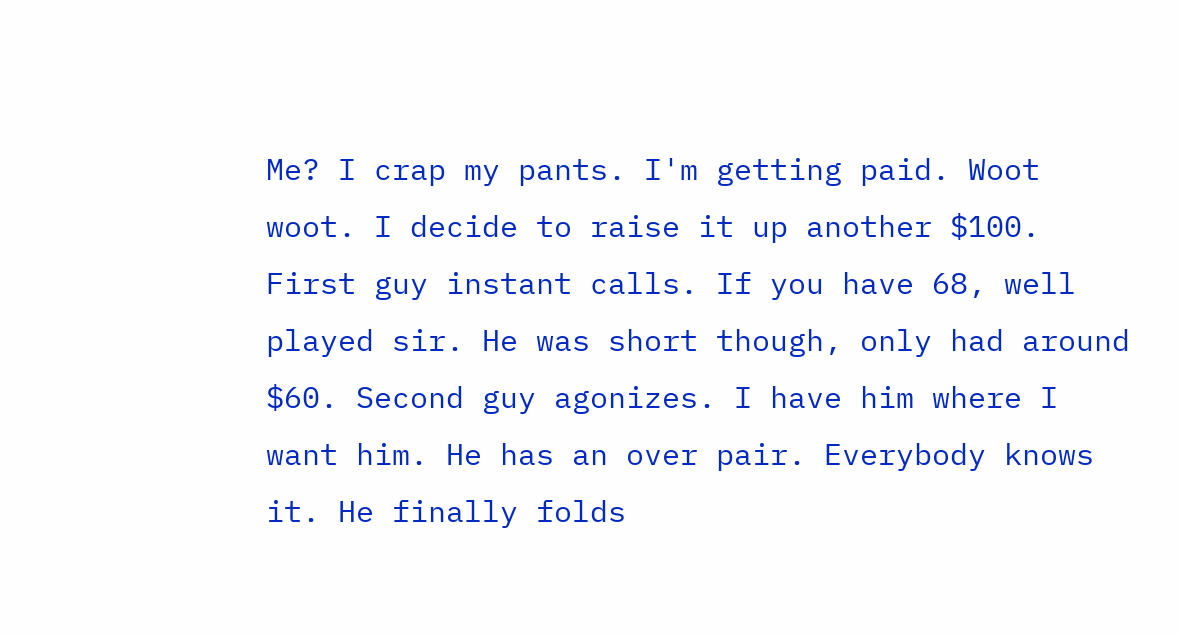Me? I crap my pants. I'm getting paid. Woot woot. I decide to raise it up another $100. First guy instant calls. If you have 68, well played sir. He was short though, only had around $60. Second guy agonizes. I have him where I want him. He has an over pair. Everybody knows it. He finally folds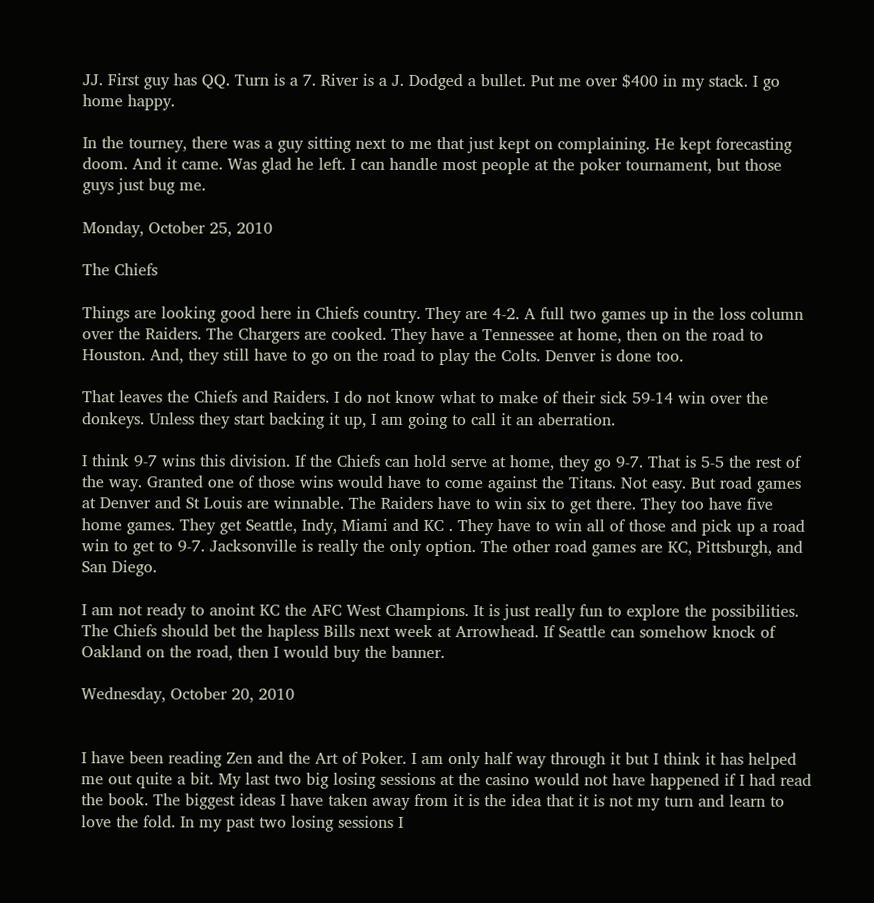JJ. First guy has QQ. Turn is a 7. River is a J. Dodged a bullet. Put me over $400 in my stack. I go home happy.

In the tourney, there was a guy sitting next to me that just kept on complaining. He kept forecasting doom. And it came. Was glad he left. I can handle most people at the poker tournament, but those guys just bug me.

Monday, October 25, 2010

The Chiefs

Things are looking good here in Chiefs country. They are 4-2. A full two games up in the loss column over the Raiders. The Chargers are cooked. They have a Tennessee at home, then on the road to Houston. And, they still have to go on the road to play the Colts. Denver is done too.

That leaves the Chiefs and Raiders. I do not know what to make of their sick 59-14 win over the donkeys. Unless they start backing it up, I am going to call it an aberration.

I think 9-7 wins this division. If the Chiefs can hold serve at home, they go 9-7. That is 5-5 the rest of the way. Granted one of those wins would have to come against the Titans. Not easy. But road games at Denver and St Louis are winnable. The Raiders have to win six to get there. They too have five home games. They get Seattle, Indy, Miami and KC . They have to win all of those and pick up a road win to get to 9-7. Jacksonville is really the only option. The other road games are KC, Pittsburgh, and San Diego.

I am not ready to anoint KC the AFC West Champions. It is just really fun to explore the possibilities. The Chiefs should bet the hapless Bills next week at Arrowhead. If Seattle can somehow knock of Oakland on the road, then I would buy the banner.

Wednesday, October 20, 2010


I have been reading Zen and the Art of Poker. I am only half way through it but I think it has helped me out quite a bit. My last two big losing sessions at the casino would not have happened if I had read the book. The biggest ideas I have taken away from it is the idea that it is not my turn and learn to love the fold. In my past two losing sessions I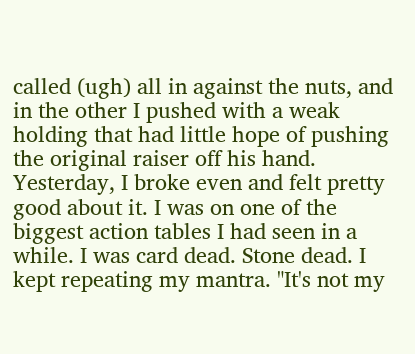called (ugh) all in against the nuts, and in the other I pushed with a weak holding that had little hope of pushing the original raiser off his hand. Yesterday, I broke even and felt pretty good about it. I was on one of the biggest action tables I had seen in a while. I was card dead. Stone dead. I kept repeating my mantra. "It's not my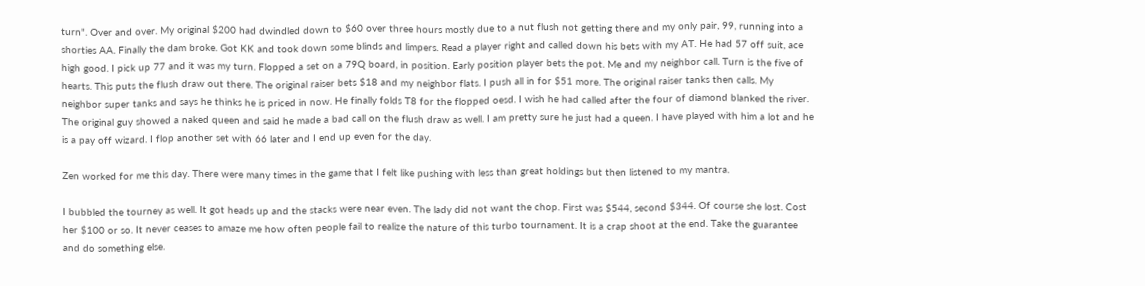turn". Over and over. My original $200 had dwindled down to $60 over three hours mostly due to a nut flush not getting there and my only pair, 99, running into a shorties AA. Finally the dam broke. Got KK and took down some blinds and limpers. Read a player right and called down his bets with my AT. He had 57 off suit, ace high good. I pick up 77 and it was my turn. Flopped a set on a 79Q board, in position. Early position player bets the pot. Me and my neighbor call. Turn is the five of hearts. This puts the flush draw out there. The original raiser bets $18 and my neighbor flats. I push all in for $51 more. The original raiser tanks then calls. My neighbor super tanks and says he thinks he is priced in now. He finally folds T8 for the flopped oesd. I wish he had called after the four of diamond blanked the river. The original guy showed a naked queen and said he made a bad call on the flush draw as well. I am pretty sure he just had a queen. I have played with him a lot and he is a pay off wizard. I flop another set with 66 later and I end up even for the day.

Zen worked for me this day. There were many times in the game that I felt like pushing with less than great holdings but then listened to my mantra.

I bubbled the tourney as well. It got heads up and the stacks were near even. The lady did not want the chop. First was $544, second $344. Of course she lost. Cost her $100 or so. It never ceases to amaze me how often people fail to realize the nature of this turbo tournament. It is a crap shoot at the end. Take the guarantee and do something else.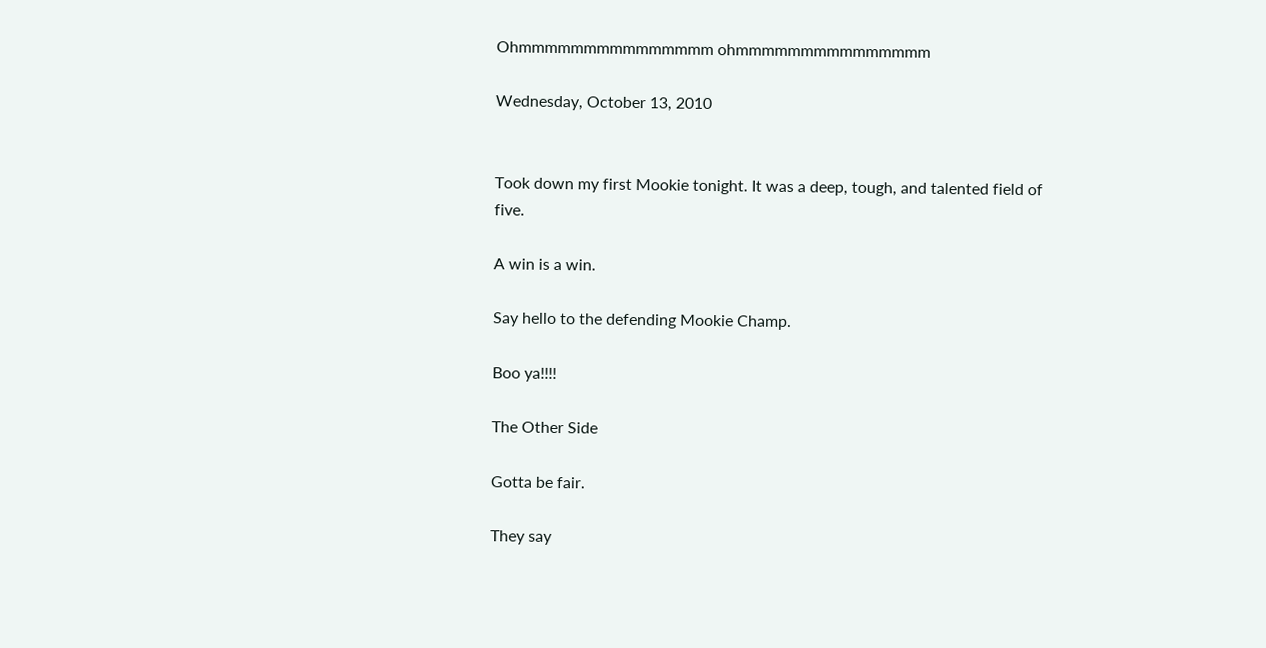Ohmmmmmmmmmmmmmmm ohmmmmmmmmmmmmmmm

Wednesday, October 13, 2010


Took down my first Mookie tonight. It was a deep, tough, and talented field of five.

A win is a win.

Say hello to the defending Mookie Champ.

Boo ya!!!!

The Other Side

Gotta be fair.

They say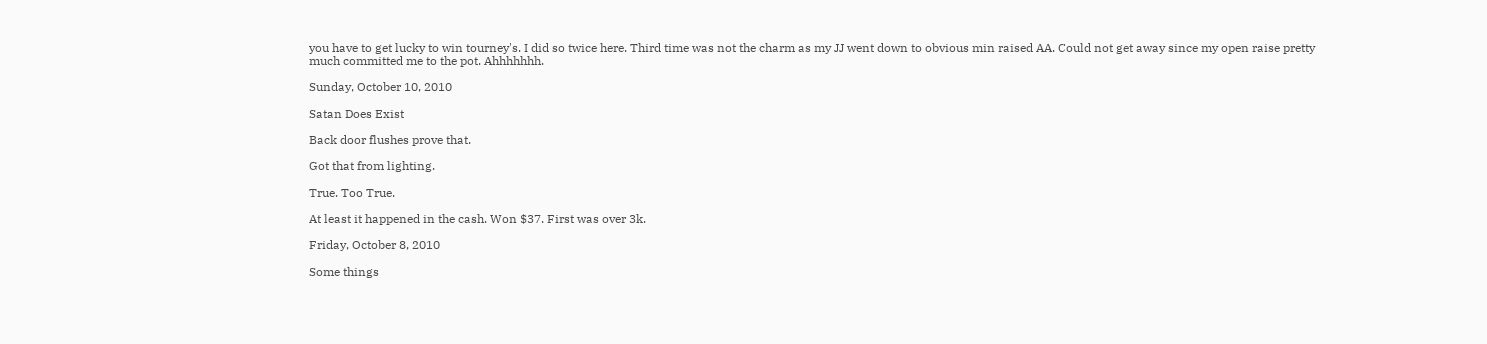you have to get lucky to win tourney's. I did so twice here. Third time was not the charm as my JJ went down to obvious min raised AA. Could not get away since my open raise pretty much committed me to the pot. Ahhhhhhh.

Sunday, October 10, 2010

Satan Does Exist

Back door flushes prove that.

Got that from lighting.

True. Too True.

At least it happened in the cash. Won $37. First was over 3k.

Friday, October 8, 2010

Some things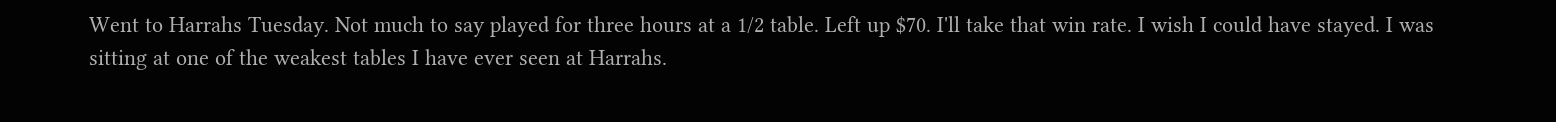Went to Harrahs Tuesday. Not much to say played for three hours at a 1/2 table. Left up $70. I'll take that win rate. I wish I could have stayed. I was sitting at one of the weakest tables I have ever seen at Harrahs.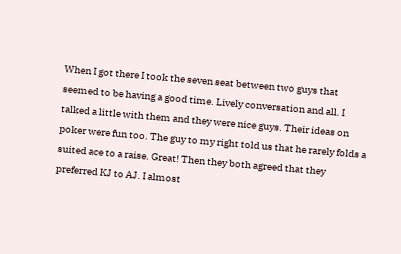When I got there I took the seven seat between two guys that seemed to be having a good time. Lively conversation and all. I talked a little with them and they were nice guys. Their ideas on poker were fun too. The guy to my right told us that he rarely folds a suited ace to a raise. Great! Then they both agreed that they preferred KJ to AJ. I almost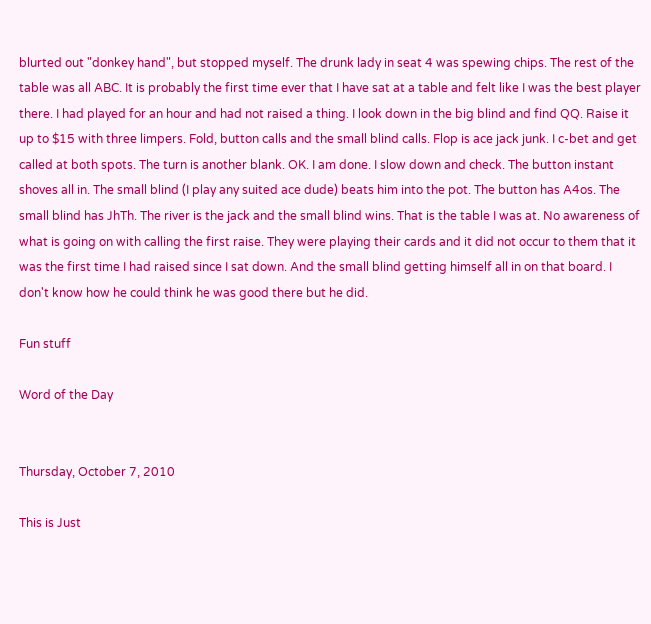blurted out "donkey hand", but stopped myself. The drunk lady in seat 4 was spewing chips. The rest of the table was all ABC. It is probably the first time ever that I have sat at a table and felt like I was the best player there. I had played for an hour and had not raised a thing. I look down in the big blind and find QQ. Raise it up to $15 with three limpers. Fold, button calls and the small blind calls. Flop is ace jack junk. I c-bet and get called at both spots. The turn is another blank. OK. I am done. I slow down and check. The button instant shoves all in. The small blind (I play any suited ace dude) beats him into the pot. The button has A4os. The small blind has JhTh. The river is the jack and the small blind wins. That is the table I was at. No awareness of what is going on with calling the first raise. They were playing their cards and it did not occur to them that it was the first time I had raised since I sat down. And the small blind getting himself all in on that board. I don't know how he could think he was good there but he did.

Fun stuff

Word of the Day


Thursday, October 7, 2010

This is Just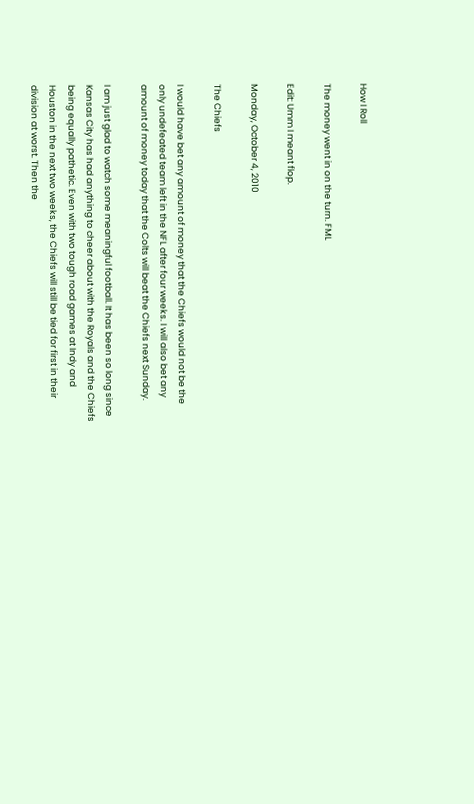How I Roll

The money went in on the turn. FML

Edit: Umm I meant flop.

Monday, October 4, 2010

The Chiefs

I would have bet any amount of money that the Chiefs would not be the only undefeated team left in the NFL after four weeks. I will also bet any amount of money today that the Colts will beat the Chiefs next Sunday.

I am just glad to watch some meaningful football. It has been so long since Kansas City has had anything to cheer about with the Royals and the Chiefs being equally pathetic. Even with two tough road games at Indy and Houston in the next two weeks, the Chiefs will still be tied for first in their division at worst. Then the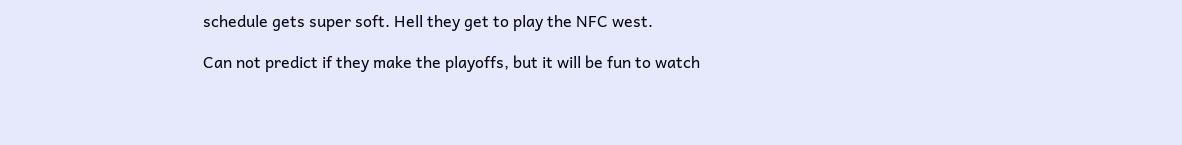schedule gets super soft. Hell they get to play the NFC west.

Can not predict if they make the playoffs, but it will be fun to watch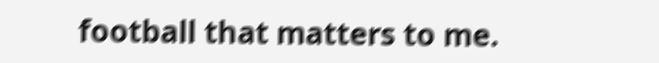football that matters to me.